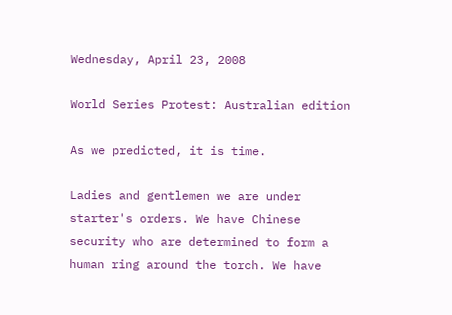Wednesday, April 23, 2008

World Series Protest: Australian edition

As we predicted, it is time.

Ladies and gentlemen we are under starter's orders. We have Chinese security who are determined to form a human ring around the torch. We have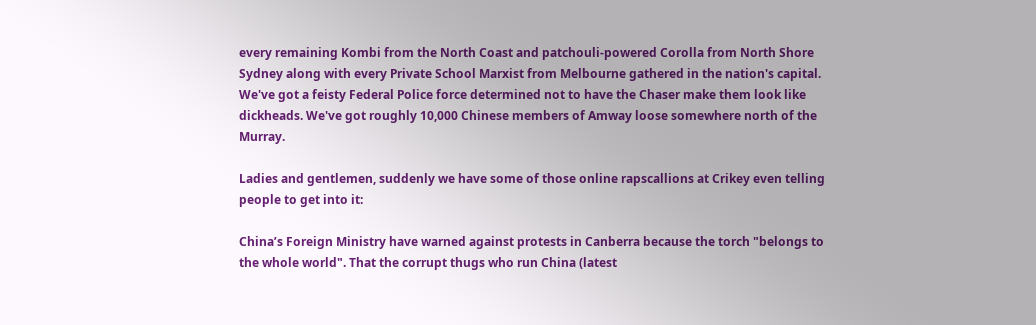every remaining Kombi from the North Coast and patchouli-powered Corolla from North Shore Sydney along with every Private School Marxist from Melbourne gathered in the nation's capital. We've got a feisty Federal Police force determined not to have the Chaser make them look like dickheads. We've got roughly 10,000 Chinese members of Amway loose somewhere north of the Murray.

Ladies and gentlemen, suddenly we have some of those online rapscallions at Crikey even telling people to get into it:

China’s Foreign Ministry have warned against protests in Canberra because the torch "belongs to the whole world". That the corrupt thugs who run China (latest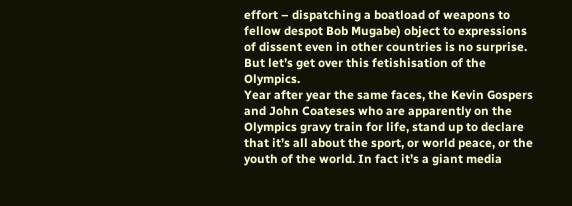effort – dispatching a boatload of weapons to fellow despot Bob Mugabe) object to expressions of dissent even in other countries is no surprise. But let’s get over this fetishisation of the Olympics.
Year after year the same faces, the Kevin Gospers and John Coateses who are apparently on the Olympics gravy train for life, stand up to declare that it’s all about the sport, or world peace, or the youth of the world. In fact it’s a giant media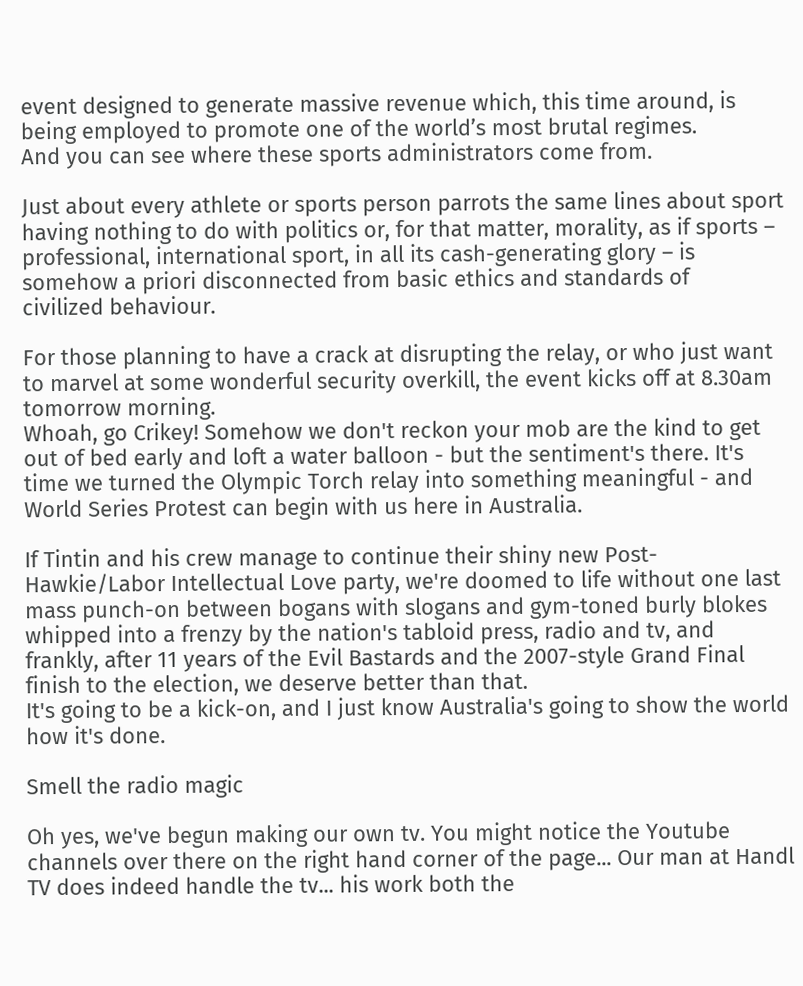event designed to generate massive revenue which, this time around, is being employed to promote one of the world’s most brutal regimes.
And you can see where these sports administrators come from.

Just about every athlete or sports person parrots the same lines about sport having nothing to do with politics or, for that matter, morality, as if sports – professional, international sport, in all its cash-generating glory – is somehow a priori disconnected from basic ethics and standards of
civilized behaviour.

For those planning to have a crack at disrupting the relay, or who just want to marvel at some wonderful security overkill, the event kicks off at 8.30am tomorrow morning.
Whoah, go Crikey! Somehow we don't reckon your mob are the kind to get out of bed early and loft a water balloon - but the sentiment's there. It's time we turned the Olympic Torch relay into something meaningful - and World Series Protest can begin with us here in Australia.

If Tintin and his crew manage to continue their shiny new Post-Hawkie/Labor Intellectual Love party, we're doomed to life without one last mass punch-on between bogans with slogans and gym-toned burly blokes whipped into a frenzy by the nation's tabloid press, radio and tv, and frankly, after 11 years of the Evil Bastards and the 2007-style Grand Final finish to the election, we deserve better than that.
It's going to be a kick-on, and I just know Australia's going to show the world how it's done.

Smell the radio magic

Oh yes, we've begun making our own tv. You might notice the Youtube channels over there on the right hand corner of the page... Our man at Handl TV does indeed handle the tv... his work both the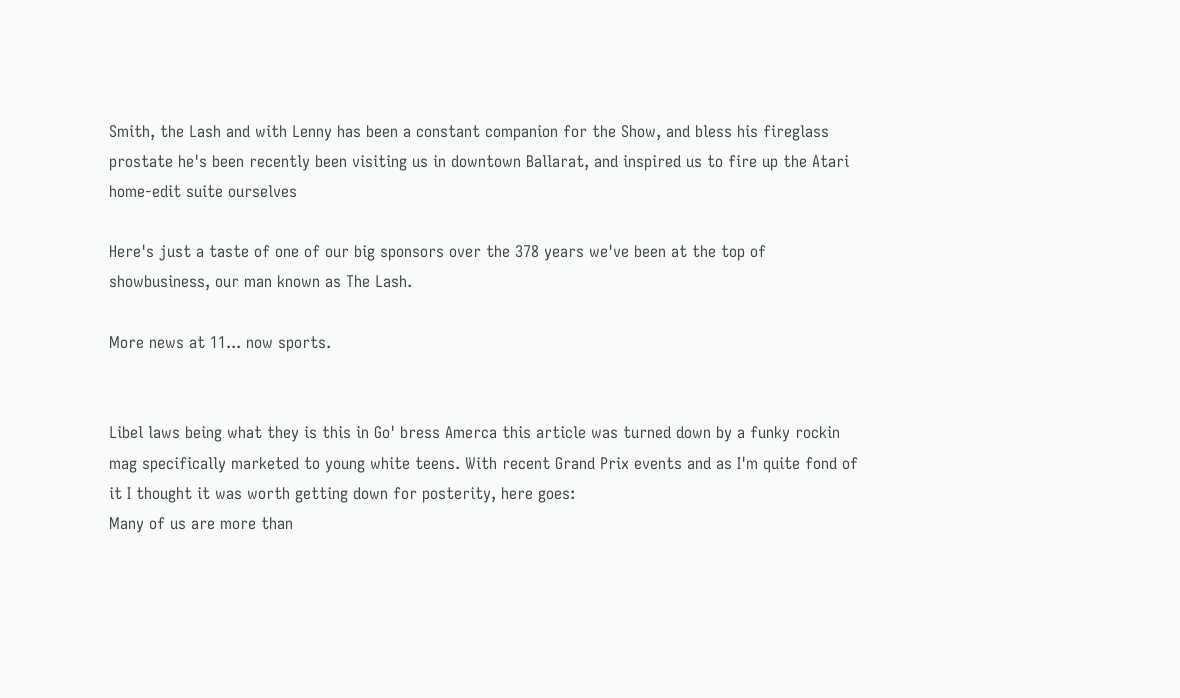Smith, the Lash and with Lenny has been a constant companion for the Show, and bless his fireglass prostate he's been recently been visiting us in downtown Ballarat, and inspired us to fire up the Atari home-edit suite ourselves

Here's just a taste of one of our big sponsors over the 378 years we've been at the top of showbusiness, our man known as The Lash.

More news at 11... now sports.


Libel laws being what they is this in Go' bress Amerca this article was turned down by a funky rockin mag specifically marketed to young white teens. With recent Grand Prix events and as I'm quite fond of it I thought it was worth getting down for posterity, here goes:
Many of us are more than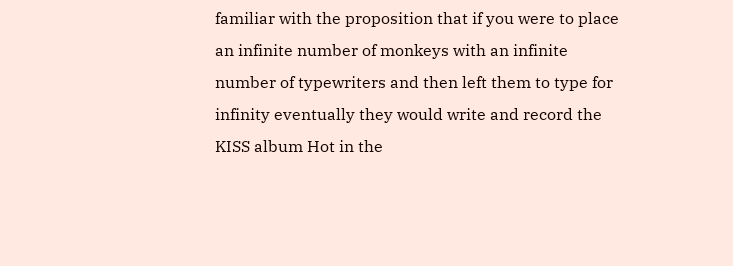familiar with the proposition that if you were to place an infinite number of monkeys with an infinite number of typewriters and then left them to type for infinity eventually they would write and record the KISS album Hot in the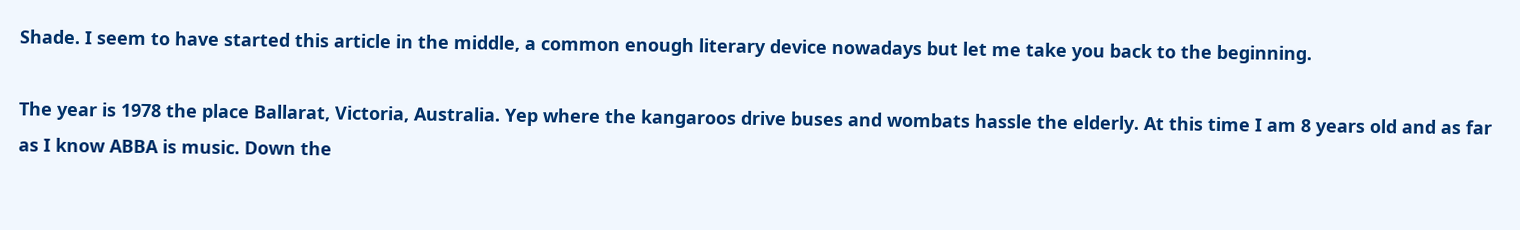Shade. I seem to have started this article in the middle, a common enough literary device nowadays but let me take you back to the beginning.

The year is 1978 the place Ballarat, Victoria, Australia. Yep where the kangaroos drive buses and wombats hassle the elderly. At this time I am 8 years old and as far as I know ABBA is music. Down the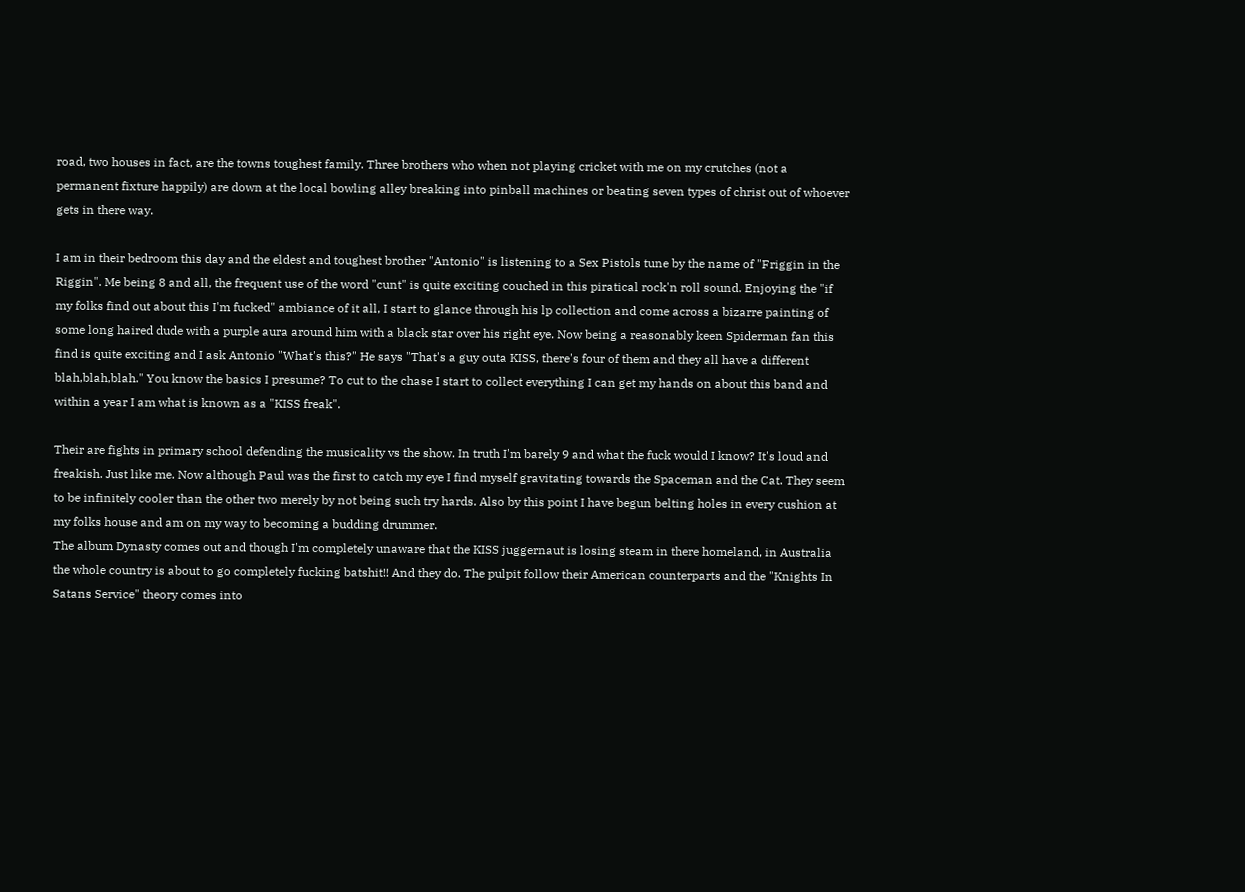road, two houses in fact, are the towns toughest family. Three brothers who when not playing cricket with me on my crutches (not a permanent fixture happily) are down at the local bowling alley breaking into pinball machines or beating seven types of christ out of whoever gets in there way.

I am in their bedroom this day and the eldest and toughest brother "Antonio" is listening to a Sex Pistols tune by the name of "Friggin in the Riggin". Me being 8 and all, the frequent use of the word "cunt" is quite exciting couched in this piratical rock'n roll sound. Enjoying the "if my folks find out about this I'm fucked" ambiance of it all, I start to glance through his lp collection and come across a bizarre painting of some long haired dude with a purple aura around him with a black star over his right eye. Now being a reasonably keen Spiderman fan this find is quite exciting and I ask Antonio "What's this?" He says "That's a guy outa KISS, there's four of them and they all have a different blah,blah,blah." You know the basics I presume? To cut to the chase I start to collect everything I can get my hands on about this band and within a year I am what is known as a "KISS freak".

Their are fights in primary school defending the musicality vs the show. In truth I'm barely 9 and what the fuck would I know? It's loud and freakish. Just like me. Now although Paul was the first to catch my eye I find myself gravitating towards the Spaceman and the Cat. They seem to be infinitely cooler than the other two merely by not being such try hards. Also by this point I have begun belting holes in every cushion at my folks house and am on my way to becoming a budding drummer.
The album Dynasty comes out and though I'm completely unaware that the KISS juggernaut is losing steam in there homeland, in Australia the whole country is about to go completely fucking batshit!! And they do. The pulpit follow their American counterparts and the "Knights In Satans Service" theory comes into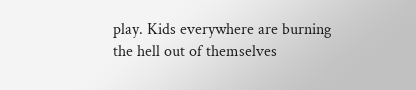play. Kids everywhere are burning the hell out of themselves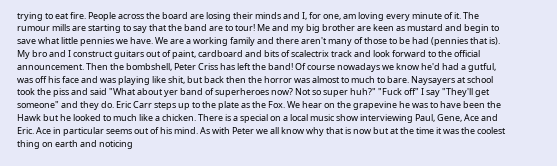trying to eat fire. People across the board are losing their minds and I, for one, am loving every minute of it. The rumour mills are starting to say that the band are to tour! Me and my big brother are keen as mustard and begin to save what little pennies we have. We are a working family and there aren't many of those to be had (pennies that is). My bro and I construct guitars out of paint, cardboard and bits of scalectrix track and look forward to the official announcement. Then the bombshell, Peter Criss has left the band! Of course nowadays we know he'd had a gutful, was off his face and was playing like shit, but back then the horror was almost to much to bare. Naysayers at school took the piss and said "What about yer band of superheroes now? Not so super huh?" "Fuck off" I say "They'll get someone" and they do. Eric Carr steps up to the plate as the Fox. We hear on the grapevine he was to have been the Hawk but he looked to much like a chicken. There is a special on a local music show interviewing Paul, Gene, Ace and Eric. Ace in particular seems out of his mind. As with Peter we all know why that is now but at the time it was the coolest thing on earth and noticing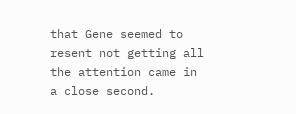that Gene seemed to resent not getting all the attention came in a close second.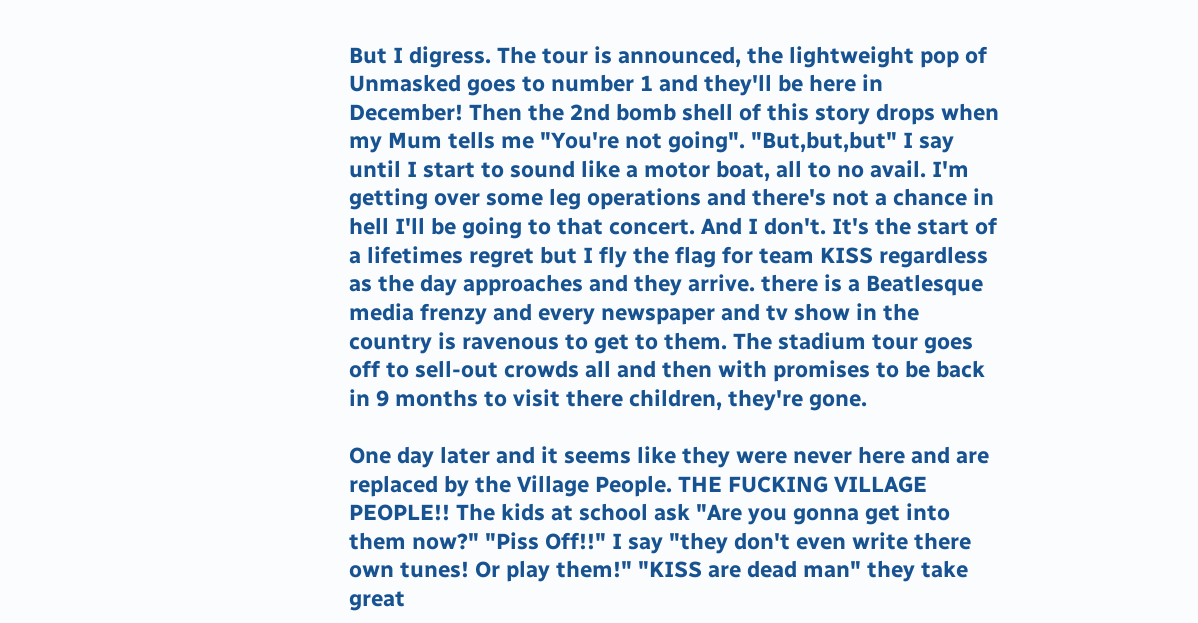But I digress. The tour is announced, the lightweight pop of Unmasked goes to number 1 and they'll be here in December! Then the 2nd bomb shell of this story drops when my Mum tells me "You're not going". "But,but,but" I say until I start to sound like a motor boat, all to no avail. I'm getting over some leg operations and there's not a chance in hell I'll be going to that concert. And I don't. It's the start of a lifetimes regret but I fly the flag for team KISS regardless as the day approaches and they arrive. there is a Beatlesque media frenzy and every newspaper and tv show in the country is ravenous to get to them. The stadium tour goes off to sell-out crowds all and then with promises to be back in 9 months to visit there children, they're gone.

One day later and it seems like they were never here and are replaced by the Village People. THE FUCKING VILLAGE PEOPLE!! The kids at school ask "Are you gonna get into them now?" "Piss Off!!" I say "they don't even write there own tunes! Or play them!" "KISS are dead man" they take great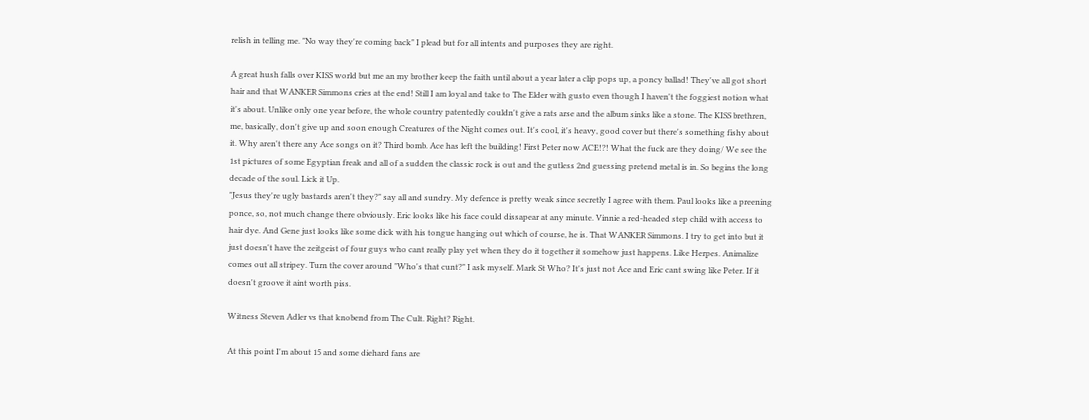relish in telling me. "No way they're coming back" I plead but for all intents and purposes they are right.

A great hush falls over KISS world but me an my brother keep the faith until about a year later a clip pops up, a poncy ballad! They've all got short hair and that WANKER Simmons cries at the end! Still I am loyal and take to The Elder with gusto even though I haven't the foggiest notion what it's about. Unlike only one year before, the whole country patentedly couldn't give a rats arse and the album sinks like a stone. The KISS brethren, me, basically, don't give up and soon enough Creatures of the Night comes out. It's cool, it's heavy, good cover but there's something fishy about it. Why aren't there any Ace songs on it? Third bomb. Ace has left the building! First Peter now ACE!?! What the fuck are they doing/ We see the 1st pictures of some Egyptian freak and all of a sudden the classic rock is out and the gutless 2nd guessing pretend metal is in. So begins the long decade of the soul. Lick it Up.
"Jesus they're ugly bastards aren't they?" say all and sundry. My defence is pretty weak since secretly I agree with them. Paul looks like a preening ponce, so, not much change there obviously. Eric looks like his face could dissapear at any minute. Vinnie a red-headed step child with access to hair dye. And Gene just looks like some dick with his tongue hanging out which of course, he is. That WANKER Simmons. I try to get into but it just doesn't have the zeitgeist of four guys who cant really play yet when they do it together it somehow just happens. Like Herpes. Animalize comes out all stripey. Turn the cover around "Who's that cunt?" I ask myself. Mark St Who? It's just not Ace and Eric cant swing like Peter. If it doesn't groove it aint worth piss.

Witness Steven Adler vs that knobend from The Cult. Right? Right.

At this point I'm about 15 and some diehard fans are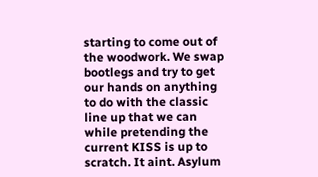starting to come out of the woodwork. We swap bootlegs and try to get our hands on anything to do with the classic line up that we can while pretending the current KISS is up to scratch. It aint. Asylum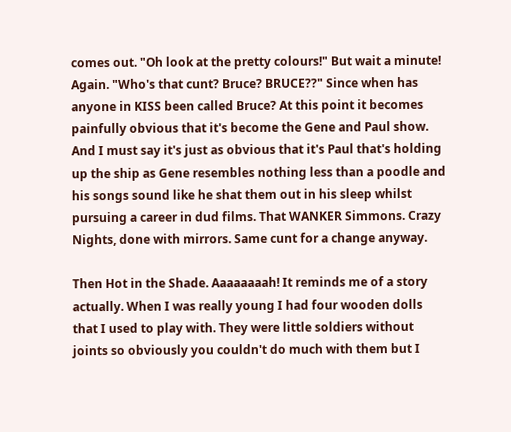comes out. "Oh look at the pretty colours!" But wait a minute! Again. "Who's that cunt? Bruce? BRUCE??" Since when has anyone in KISS been called Bruce? At this point it becomes painfully obvious that it's become the Gene and Paul show. And I must say it's just as obvious that it's Paul that's holding up the ship as Gene resembles nothing less than a poodle and his songs sound like he shat them out in his sleep whilst pursuing a career in dud films. That WANKER Simmons. Crazy Nights, done with mirrors. Same cunt for a change anyway.

Then Hot in the Shade. Aaaaaaaah! It reminds me of a story actually. When I was really young I had four wooden dolls that I used to play with. They were little soldiers without joints so obviously you couldn't do much with them but I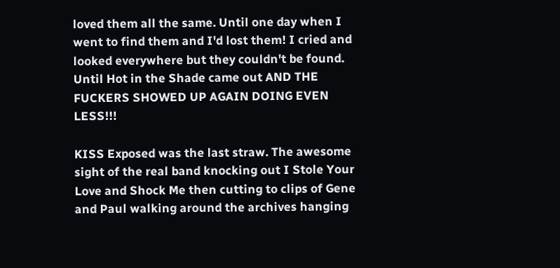loved them all the same. Until one day when I went to find them and I'd lost them! I cried and looked everywhere but they couldn't be found. Until Hot in the Shade came out AND THE FUCKERS SHOWED UP AGAIN DOING EVEN LESS!!!

KISS Exposed was the last straw. The awesome sight of the real band knocking out I Stole Your Love and Shock Me then cutting to clips of Gene and Paul walking around the archives hanging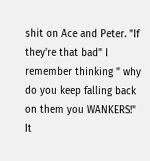shit on Ace and Peter. "If they're that bad" I remember thinking " why do you keep falling back on them you WANKERS!" It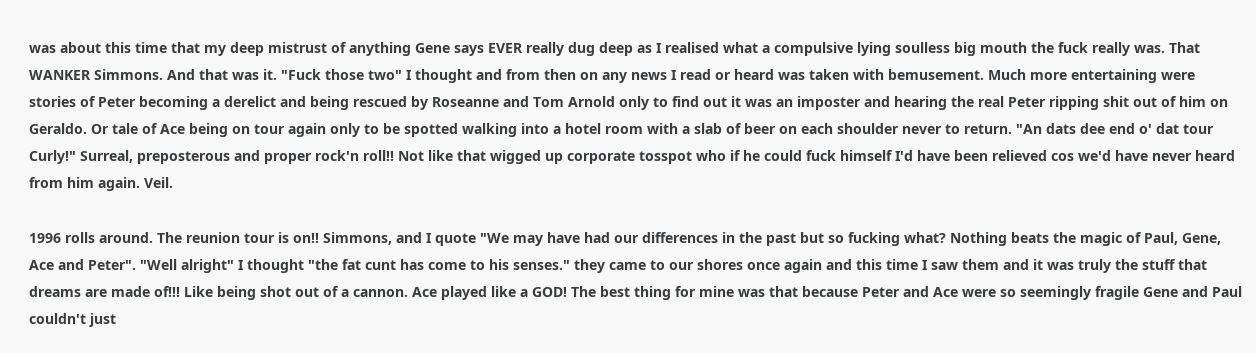was about this time that my deep mistrust of anything Gene says EVER really dug deep as I realised what a compulsive lying soulless big mouth the fuck really was. That WANKER Simmons. And that was it. "Fuck those two" I thought and from then on any news I read or heard was taken with bemusement. Much more entertaining were stories of Peter becoming a derelict and being rescued by Roseanne and Tom Arnold only to find out it was an imposter and hearing the real Peter ripping shit out of him on Geraldo. Or tale of Ace being on tour again only to be spotted walking into a hotel room with a slab of beer on each shoulder never to return. "An dats dee end o' dat tour Curly!" Surreal, preposterous and proper rock'n roll!! Not like that wigged up corporate tosspot who if he could fuck himself I'd have been relieved cos we'd have never heard from him again. Veil.

1996 rolls around. The reunion tour is on!! Simmons, and I quote "We may have had our differences in the past but so fucking what? Nothing beats the magic of Paul, Gene, Ace and Peter". "Well alright" I thought "the fat cunt has come to his senses." they came to our shores once again and this time I saw them and it was truly the stuff that dreams are made of!!! Like being shot out of a cannon. Ace played like a GOD! The best thing for mine was that because Peter and Ace were so seemingly fragile Gene and Paul couldn't just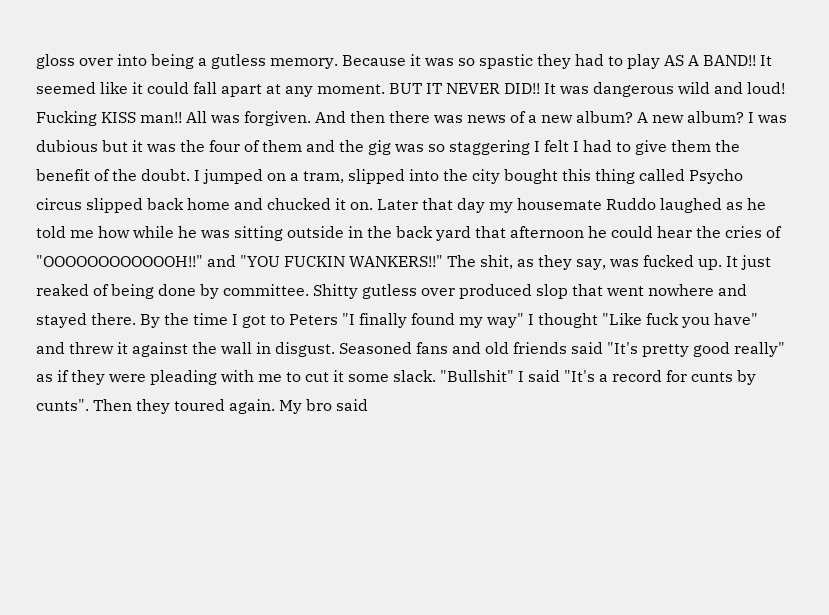gloss over into being a gutless memory. Because it was so spastic they had to play AS A BAND!! It seemed like it could fall apart at any moment. BUT IT NEVER DID!! It was dangerous wild and loud! Fucking KISS man!! All was forgiven. And then there was news of a new album? A new album? I was dubious but it was the four of them and the gig was so staggering I felt I had to give them the benefit of the doubt. I jumped on a tram, slipped into the city bought this thing called Psycho circus slipped back home and chucked it on. Later that day my housemate Ruddo laughed as he told me how while he was sitting outside in the back yard that afternoon he could hear the cries of "OOOOOOOOOOOOH!!" and "YOU FUCKIN WANKERS!!" The shit, as they say, was fucked up. It just reaked of being done by committee. Shitty gutless over produced slop that went nowhere and stayed there. By the time I got to Peters "I finally found my way" I thought "Like fuck you have" and threw it against the wall in disgust. Seasoned fans and old friends said "It's pretty good really" as if they were pleading with me to cut it some slack. "Bullshit" I said "It's a record for cunts by cunts". Then they toured again. My bro said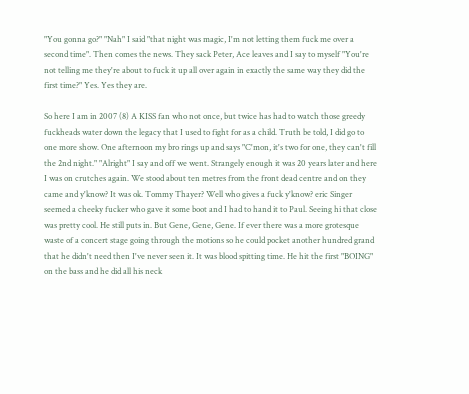"You gonna go?" "Nah" I said "that night was magic, I'm not letting them fuck me over a second time". Then comes the news. They sack Peter, Ace leaves and I say to myself "You're not telling me they're about to fuck it up all over again in exactly the same way they did the first time?" Yes. Yes they are.

So here I am in 2007 (8) A KISS fan who not once, but twice has had to watch those greedy fuckheads water down the legacy that I used to fight for as a child. Truth be told, I did go to one more show. One afternoon my bro rings up and says "C'mon, it's two for one, they can't fill the 2nd night." "Alright" I say and off we went. Strangely enough it was 20 years later and here I was on crutches again. We stood about ten metres from the front dead centre and on they came and y'know? It was ok. Tommy Thayer? Well who gives a fuck y'know? eric Singer seemed a cheeky fucker who gave it some boot and I had to hand it to Paul. Seeing hi that close was pretty cool. He still puts in. But Gene, Gene, Gene. If ever there was a more grotesque waste of a concert stage going through the motions so he could pocket another hundred grand that he didn't need then I've never seen it. It was blood spitting time. He hit the first "BOING" on the bass and he did all his neck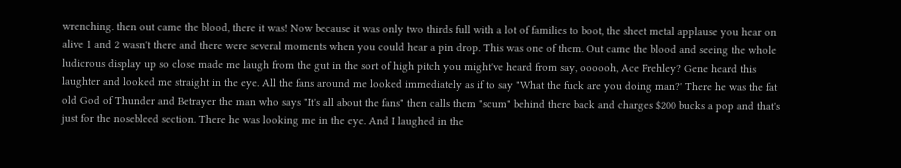wrenching. then out came the blood, there it was! Now because it was only two thirds full with a lot of families to boot, the sheet metal applause you hear on alive 1 and 2 wasn't there and there were several moments when you could hear a pin drop. This was one of them. Out came the blood and seeing the whole ludicrous display up so close made me laugh from the gut in the sort of high pitch you might've heard from say, oooooh, Ace Frehley? Gene heard this laughter and looked me straight in the eye. All the fans around me looked immediately as if to say "What the fuck are you doing man?' There he was the fat old God of Thunder and Betrayer the man who says "It's all about the fans" then calls them "scum" behind there back and charges $200 bucks a pop and that's just for the nosebleed section. There he was looking me in the eye. And I laughed in the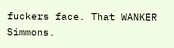fuckers face. That WANKER Simmons.